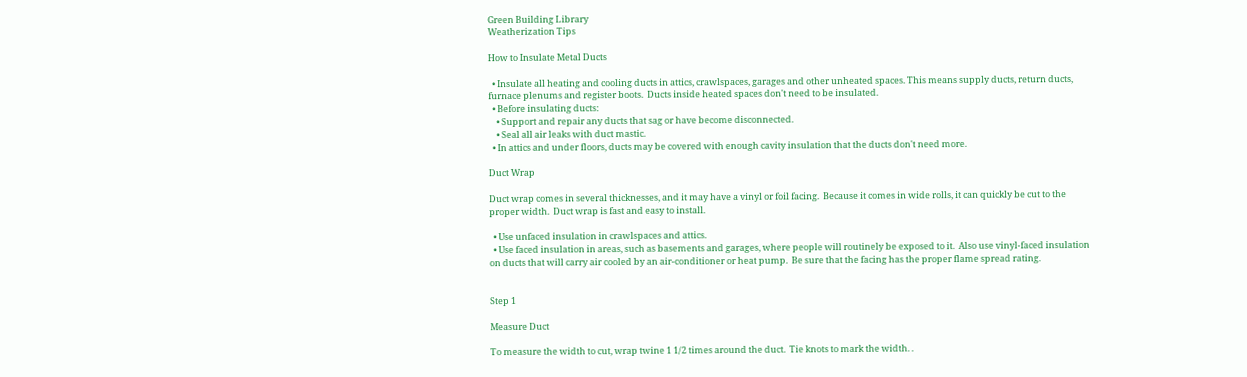Green Building Library
Weatherization Tips

How to Insulate Metal Ducts

  • Insulate all heating and cooling ducts in attics, crawlspaces, garages and other unheated spaces. This means supply ducts, return ducts, furnace plenums and register boots.  Ducts inside heated spaces don't need to be insulated.
  • Before insulating ducts:
    • Support and repair any ducts that sag or have become disconnected.
    • Seal all air leaks with duct mastic.
  • In attics and under floors, ducts may be covered with enough cavity insulation that the ducts don't need more.

Duct Wrap

Duct wrap comes in several thicknesses, and it may have a vinyl or foil facing.  Because it comes in wide rolls, it can quickly be cut to the proper width.  Duct wrap is fast and easy to install.

  • Use unfaced insulation in crawlspaces and attics.
  • Use faced insulation in areas, such as basements and garages, where people will routinely be exposed to it.  Also use vinyl-faced insulation on ducts that will carry air cooled by an air-conditioner or heat pump.  Be sure that the facing has the proper flame spread rating.


Step 1

Measure Duct

To measure the width to cut, wrap twine 1 1/2 times around the duct.  Tie knots to mark the width. .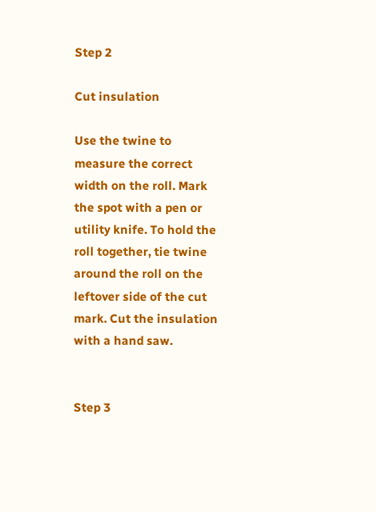Step 2

Cut insulation

Use the twine to measure the correct width on the roll. Mark the spot with a pen or utility knife. To hold the roll together, tie twine around the roll on the leftover side of the cut mark. Cut the insulation with a hand saw.


Step 3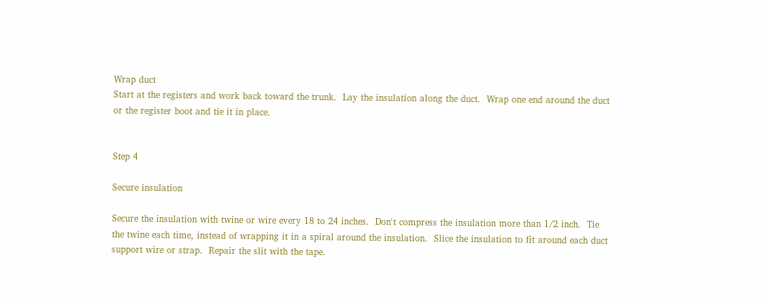Wrap duct
Start at the registers and work back toward the trunk.  Lay the insulation along the duct.  Wrap one end around the duct or the register boot and tie it in place.


Step 4

Secure insulation

Secure the insulation with twine or wire every 18 to 24 inches.  Don't compress the insulation more than 1/2 inch.  Tie the twine each time, instead of wrapping it in a spiral around the insulation.  Slice the insulation to fit around each duct support wire or strap.  Repair the slit with the tape.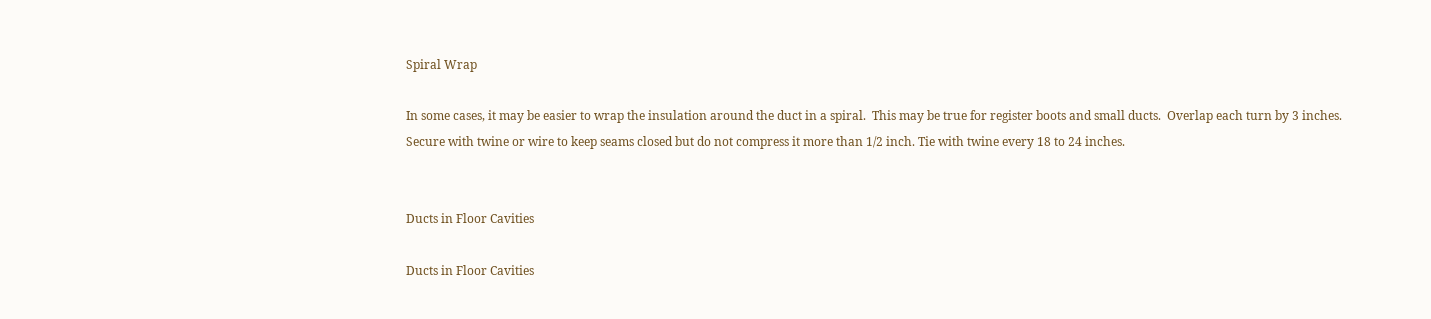Spiral Wrap

In some cases, it may be easier to wrap the insulation around the duct in a spiral.  This may be true for register boots and small ducts.  Overlap each turn by 3 inches.  Secure with twine or wire to keep seams closed but do not compress it more than 1/2 inch. Tie with twine every 18 to 24 inches.


Ducts in Floor Cavities

Ducts in Floor Cavities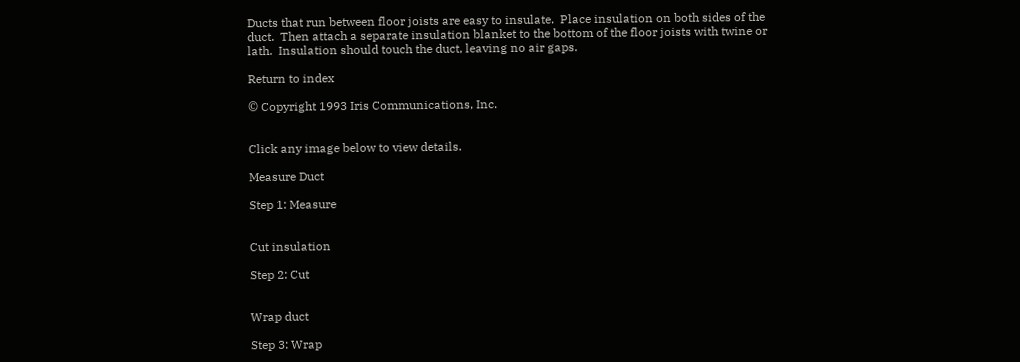Ducts that run between floor joists are easy to insulate.  Place insulation on both sides of the duct.  Then attach a separate insulation blanket to the bottom of the floor joists with twine or lath.  Insulation should touch the duct, leaving no air gaps.

Return to index

© Copyright 1993 Iris Communications, Inc.


Click any image below to view details.

Measure Duct

Step 1: Measure


Cut insulation

Step 2: Cut


Wrap duct

Step 3: Wrap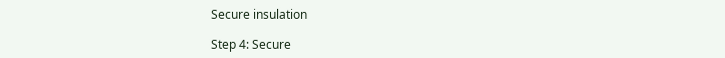Secure insulation

Step 4: Secure